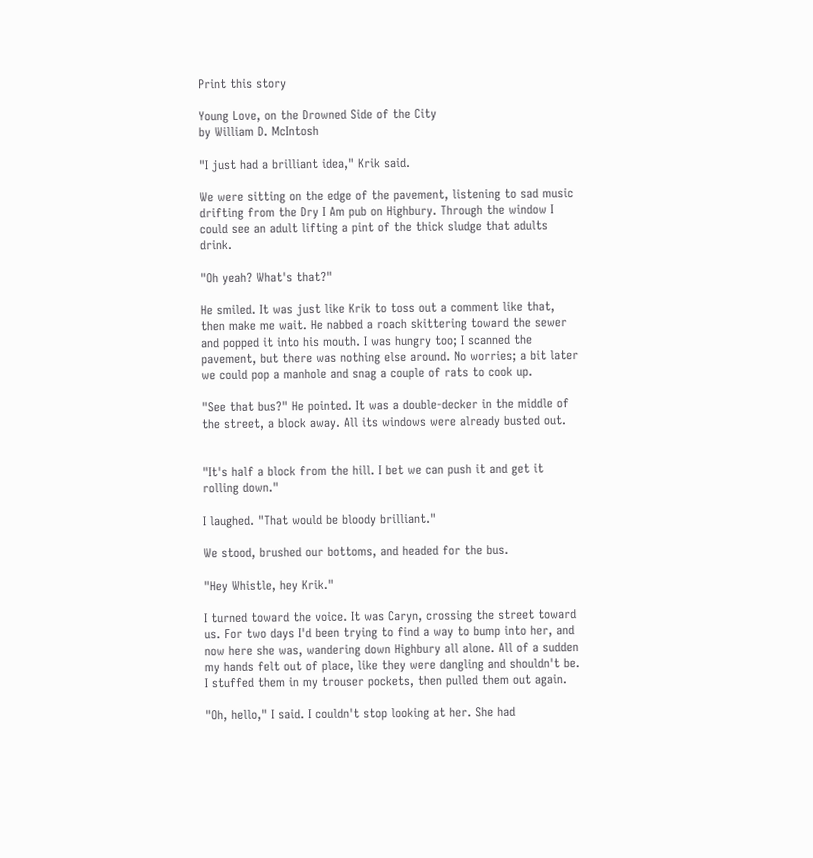Print this story

Young Love, on the Drowned Side of the City
by William D. McIntosh

"I just had a brilliant idea," Krik said.

We were sitting on the edge of the pavement, listening to sad music drifting from the Dry I Am pub on Highbury. Through the window I could see an adult lifting a pint of the thick sludge that adults drink.

"Oh yeah? What's that?"

He smiled. It was just like Krik to toss out a comment like that, then make me wait. He nabbed a roach skittering toward the sewer and popped it into his mouth. I was hungry too; I scanned the pavement, but there was nothing else around. No worries; a bit later we could pop a manhole and snag a couple of rats to cook up.

"See that bus?" He pointed. It was a double-decker in the middle of the street, a block away. All its windows were already busted out.


"It's half a block from the hill. I bet we can push it and get it rolling down."

I laughed. "That would be bloody brilliant."

We stood, brushed our bottoms, and headed for the bus.

"Hey Whistle, hey Krik."

I turned toward the voice. It was Caryn, crossing the street toward us. For two days I'd been trying to find a way to bump into her, and now here she was, wandering down Highbury all alone. All of a sudden my hands felt out of place, like they were dangling and shouldn't be. I stuffed them in my trouser pockets, then pulled them out again.

"Oh, hello," I said. I couldn't stop looking at her. She had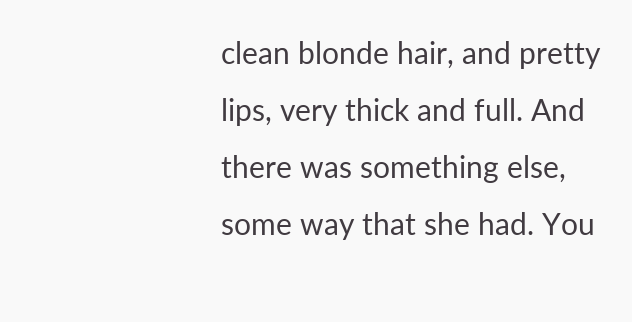clean blonde hair, and pretty lips, very thick and full. And there was something else, some way that she had. You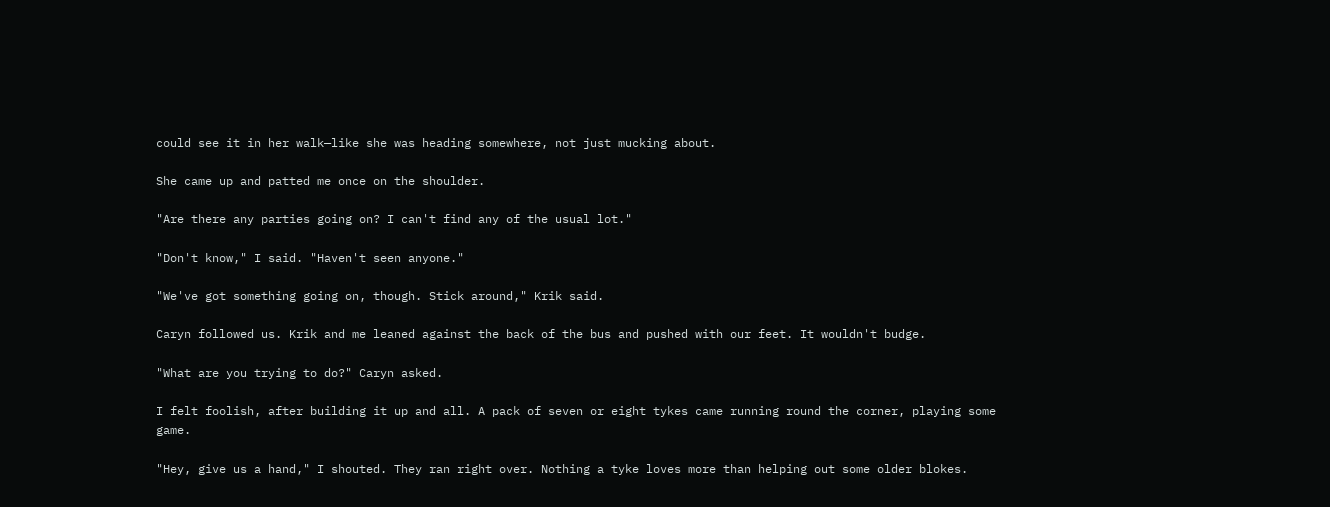could see it in her walk—like she was heading somewhere, not just mucking about.

She came up and patted me once on the shoulder.

"Are there any parties going on? I can't find any of the usual lot."

"Don't know," I said. "Haven't seen anyone."

"We've got something going on, though. Stick around," Krik said.

Caryn followed us. Krik and me leaned against the back of the bus and pushed with our feet. It wouldn't budge.

"What are you trying to do?" Caryn asked.

I felt foolish, after building it up and all. A pack of seven or eight tykes came running round the corner, playing some game.

"Hey, give us a hand," I shouted. They ran right over. Nothing a tyke loves more than helping out some older blokes.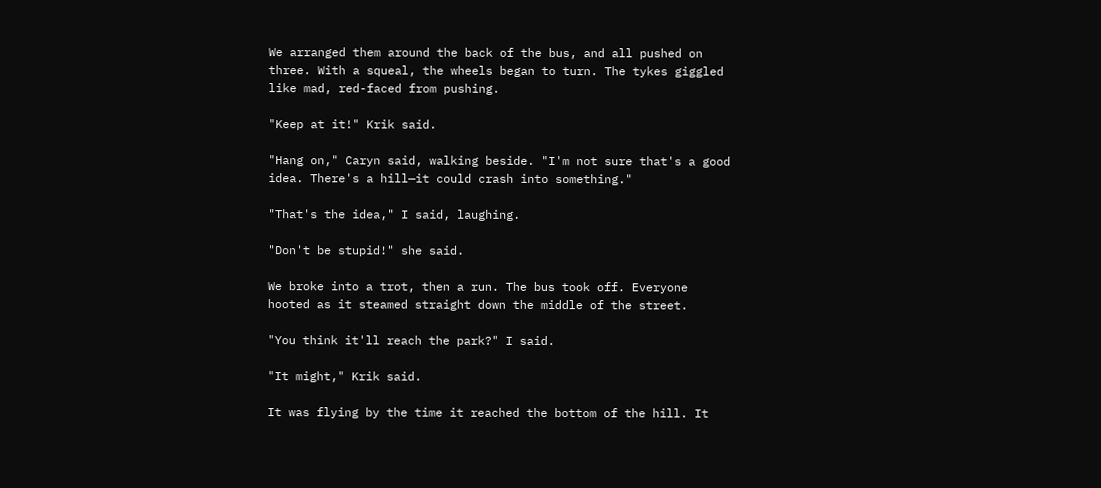We arranged them around the back of the bus, and all pushed on three. With a squeal, the wheels began to turn. The tykes giggled like mad, red-faced from pushing.

"Keep at it!" Krik said.

"Hang on," Caryn said, walking beside. "I'm not sure that's a good idea. There's a hill—it could crash into something."

"That's the idea," I said, laughing.

"Don't be stupid!" she said.

We broke into a trot, then a run. The bus took off. Everyone hooted as it steamed straight down the middle of the street.

"You think it'll reach the park?" I said.

"It might," Krik said.

It was flying by the time it reached the bottom of the hill. It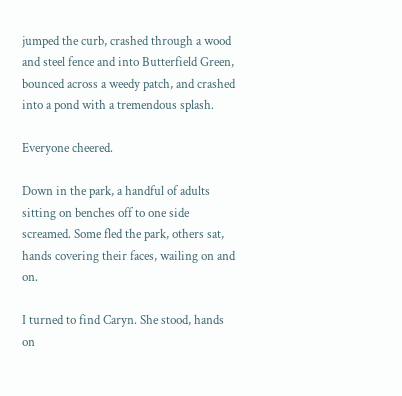jumped the curb, crashed through a wood and steel fence and into Butterfield Green, bounced across a weedy patch, and crashed into a pond with a tremendous splash.

Everyone cheered.

Down in the park, a handful of adults sitting on benches off to one side screamed. Some fled the park, others sat, hands covering their faces, wailing on and on.

I turned to find Caryn. She stood, hands on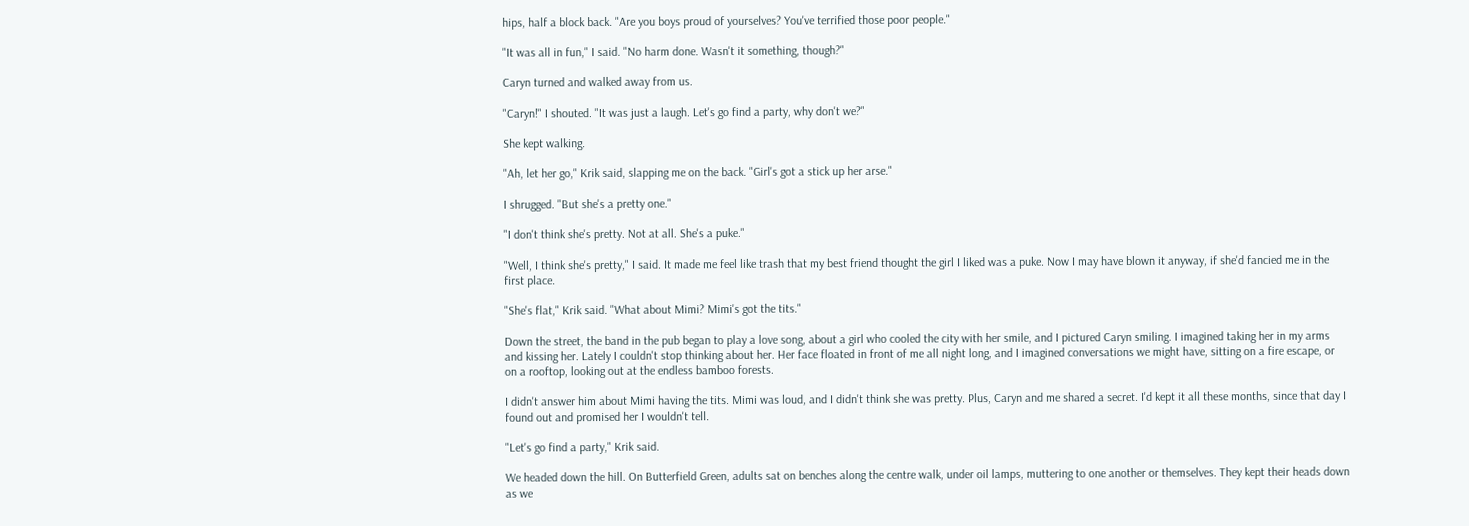hips, half a block back. "Are you boys proud of yourselves? You've terrified those poor people."

"It was all in fun," I said. "No harm done. Wasn't it something, though?"

Caryn turned and walked away from us.

"Caryn!" I shouted. "It was just a laugh. Let's go find a party, why don't we?"

She kept walking.

"Ah, let her go," Krik said, slapping me on the back. "Girl's got a stick up her arse."

I shrugged. "But she's a pretty one."

"I don't think she's pretty. Not at all. She's a puke."

"Well, I think she's pretty," I said. It made me feel like trash that my best friend thought the girl I liked was a puke. Now I may have blown it anyway, if she'd fancied me in the first place.

"She's flat," Krik said. "What about Mimi? Mimi's got the tits."

Down the street, the band in the pub began to play a love song, about a girl who cooled the city with her smile, and I pictured Caryn smiling. I imagined taking her in my arms and kissing her. Lately I couldn't stop thinking about her. Her face floated in front of me all night long, and I imagined conversations we might have, sitting on a fire escape, or on a rooftop, looking out at the endless bamboo forests.

I didn't answer him about Mimi having the tits. Mimi was loud, and I didn't think she was pretty. Plus, Caryn and me shared a secret. I'd kept it all these months, since that day I found out and promised her I wouldn't tell.

"Let's go find a party," Krik said.

We headed down the hill. On Butterfield Green, adults sat on benches along the centre walk, under oil lamps, muttering to one another or themselves. They kept their heads down as we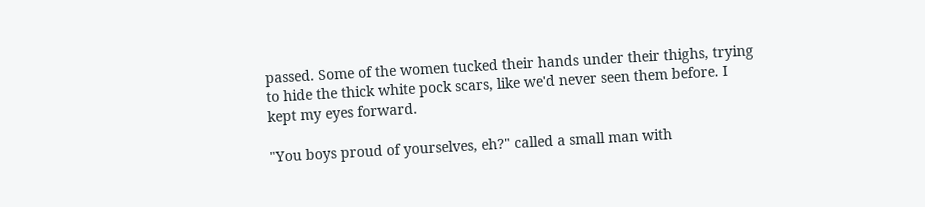passed. Some of the women tucked their hands under their thighs, trying to hide the thick white pock scars, like we'd never seen them before. I kept my eyes forward.

"You boys proud of yourselves, eh?" called a small man with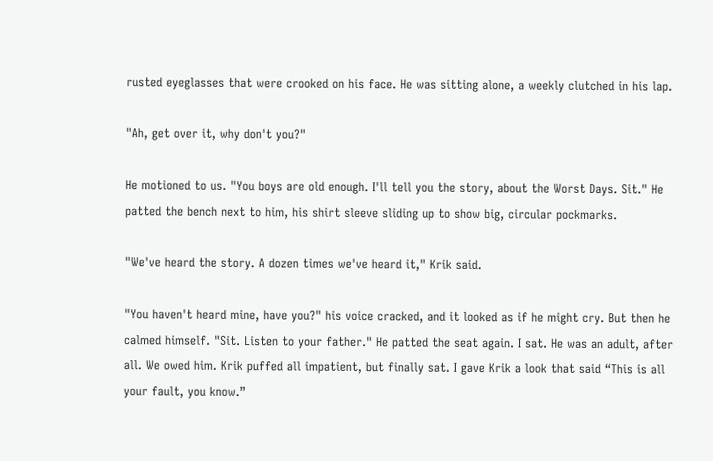rusted eyeglasses that were crooked on his face. He was sitting alone, a weekly clutched in his lap.

"Ah, get over it, why don't you?"

He motioned to us. "You boys are old enough. I'll tell you the story, about the Worst Days. Sit." He patted the bench next to him, his shirt sleeve sliding up to show big, circular pockmarks.

"We've heard the story. A dozen times we've heard it," Krik said.

"You haven't heard mine, have you?" his voice cracked, and it looked as if he might cry. But then he calmed himself. "Sit. Listen to your father." He patted the seat again. I sat. He was an adult, after all. We owed him. Krik puffed all impatient, but finally sat. I gave Krik a look that said “This is all your fault, you know.”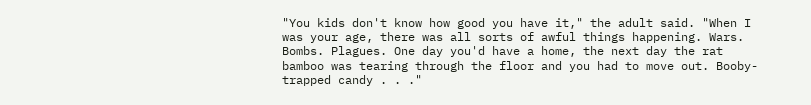"You kids don't know how good you have it," the adult said. "When I was your age, there was all sorts of awful things happening. Wars. Bombs. Plagues. One day you'd have a home, the next day the rat bamboo was tearing through the floor and you had to move out. Booby-trapped candy . . ."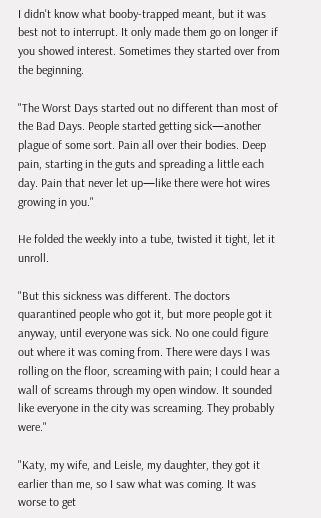I didn't know what booby-trapped meant, but it was best not to interrupt. It only made them go on longer if you showed interest. Sometimes they started over from the beginning.

"The Worst Days started out no different than most of the Bad Days. People started getting sick—another plague of some sort. Pain all over their bodies. Deep pain, starting in the guts and spreading a little each day. Pain that never let up—like there were hot wires growing in you."

He folded the weekly into a tube, twisted it tight, let it unroll.

"But this sickness was different. The doctors quarantined people who got it, but more people got it anyway, until everyone was sick. No one could figure out where it was coming from. There were days I was rolling on the floor, screaming with pain; I could hear a wall of screams through my open window. It sounded like everyone in the city was screaming. They probably were."

"Katy, my wife, and Leisle, my daughter, they got it earlier than me, so I saw what was coming. It was worse to get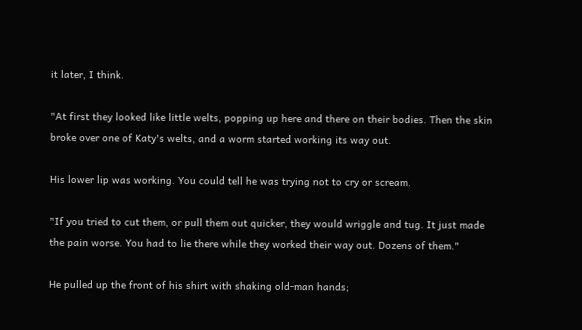it later, I think.

"At first they looked like little welts, popping up here and there on their bodies. Then the skin broke over one of Katy's welts, and a worm started working its way out.

His lower lip was working. You could tell he was trying not to cry or scream.

"If you tried to cut them, or pull them out quicker, they would wriggle and tug. It just made the pain worse. You had to lie there while they worked their way out. Dozens of them."

He pulled up the front of his shirt with shaking old-man hands;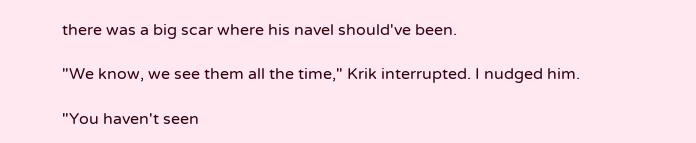there was a big scar where his navel should've been.

"We know, we see them all the time," Krik interrupted. I nudged him.

"You haven't seen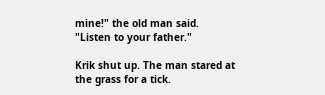mine!" the old man said. "Listen to your father."

Krik shut up. The man stared at the grass for a tick.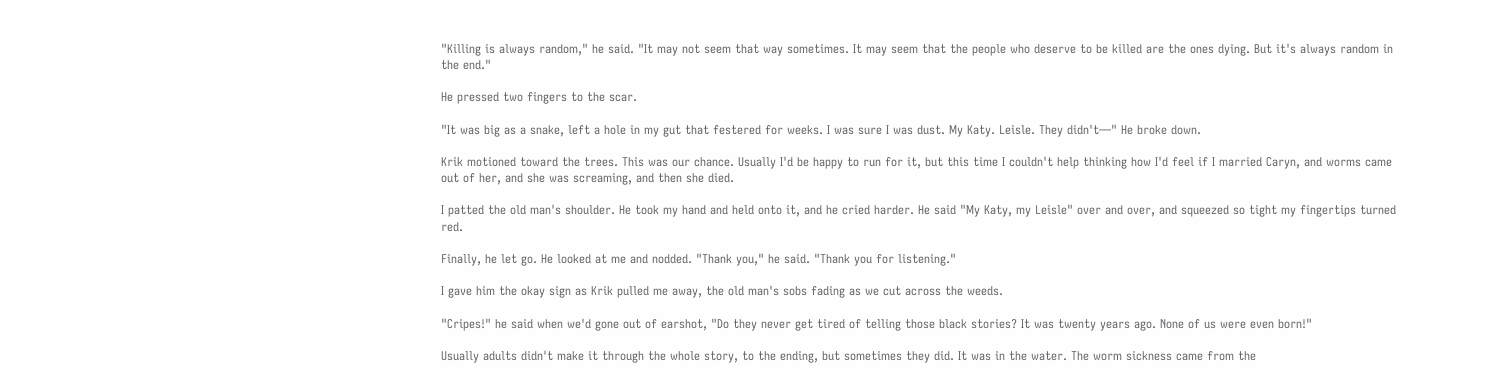"Killing is always random," he said. "It may not seem that way sometimes. It may seem that the people who deserve to be killed are the ones dying. But it's always random in the end."

He pressed two fingers to the scar.

"It was big as a snake, left a hole in my gut that festered for weeks. I was sure I was dust. My Katy. Leisle. They didn't—" He broke down.

Krik motioned toward the trees. This was our chance. Usually I'd be happy to run for it, but this time I couldn't help thinking how I'd feel if I married Caryn, and worms came out of her, and she was screaming, and then she died.

I patted the old man's shoulder. He took my hand and held onto it, and he cried harder. He said "My Katy, my Leisle" over and over, and squeezed so tight my fingertips turned red.

Finally, he let go. He looked at me and nodded. "Thank you," he said. "Thank you for listening."

I gave him the okay sign as Krik pulled me away, the old man's sobs fading as we cut across the weeds.

"Cripes!" he said when we'd gone out of earshot, "Do they never get tired of telling those black stories? It was twenty years ago. None of us were even born!"

Usually adults didn't make it through the whole story, to the ending, but sometimes they did. It was in the water. The worm sickness came from the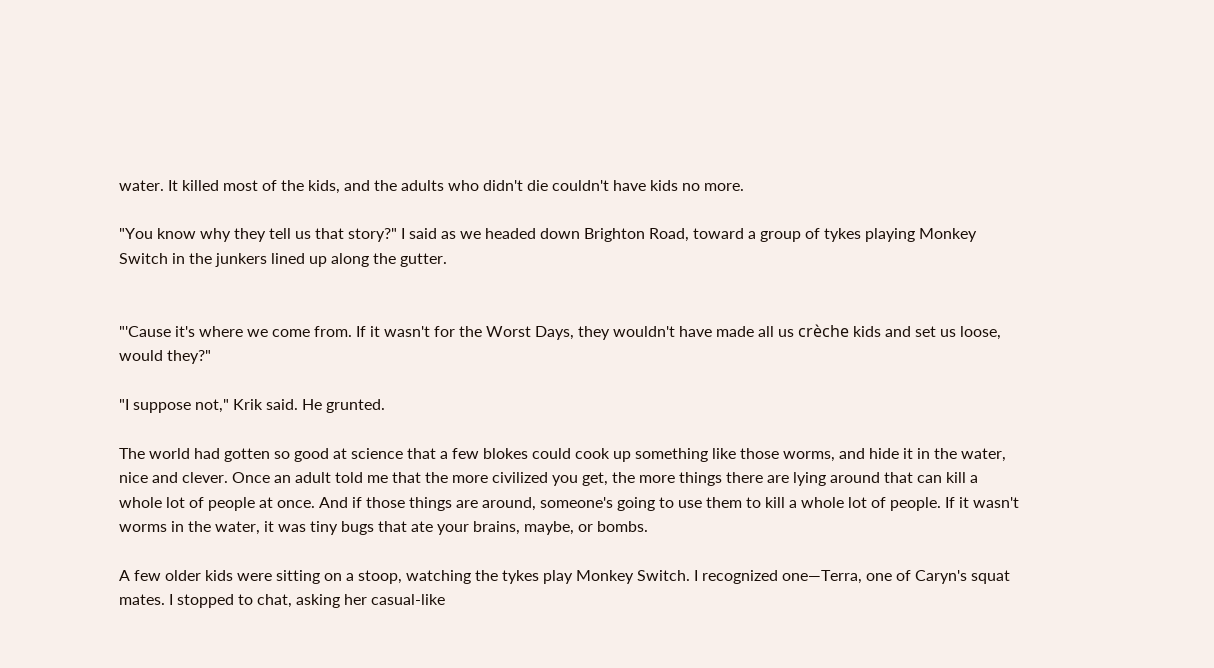water. It killed most of the kids, and the adults who didn't die couldn't have kids no more.

"You know why they tell us that story?" I said as we headed down Brighton Road, toward a group of tykes playing Monkey Switch in the junkers lined up along the gutter.


"'Cause it's where we come from. If it wasn't for the Worst Days, they wouldn't have made all us crèche kids and set us loose, would they?"

"I suppose not," Krik said. He grunted.

The world had gotten so good at science that a few blokes could cook up something like those worms, and hide it in the water, nice and clever. Once an adult told me that the more civilized you get, the more things there are lying around that can kill a whole lot of people at once. And if those things are around, someone's going to use them to kill a whole lot of people. If it wasn't worms in the water, it was tiny bugs that ate your brains, maybe, or bombs.

A few older kids were sitting on a stoop, watching the tykes play Monkey Switch. I recognized one—Terra, one of Caryn's squat mates. I stopped to chat, asking her casual-like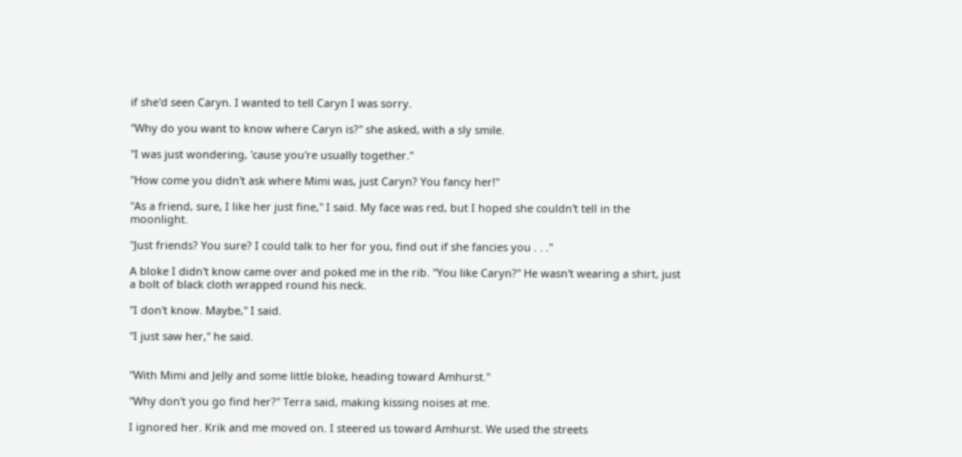if she'd seen Caryn. I wanted to tell Caryn I was sorry.

"Why do you want to know where Caryn is?" she asked, with a sly smile.

"I was just wondering, 'cause you're usually together."

"How come you didn't ask where Mimi was, just Caryn? You fancy her!"

"As a friend, sure, I like her just fine," I said. My face was red, but I hoped she couldn't tell in the moonlight.

"Just friends? You sure? I could talk to her for you, find out if she fancies you . . ."

A bloke I didn't know came over and poked me in the rib. "You like Caryn?" He wasn't wearing a shirt, just a bolt of black cloth wrapped round his neck.

"I don't know. Maybe," I said.

"I just saw her," he said.


"With Mimi and Jelly and some little bloke, heading toward Amhurst."

"Why don't you go find her?" Terra said, making kissing noises at me.

I ignored her. Krik and me moved on. I steered us toward Amhurst. We used the streets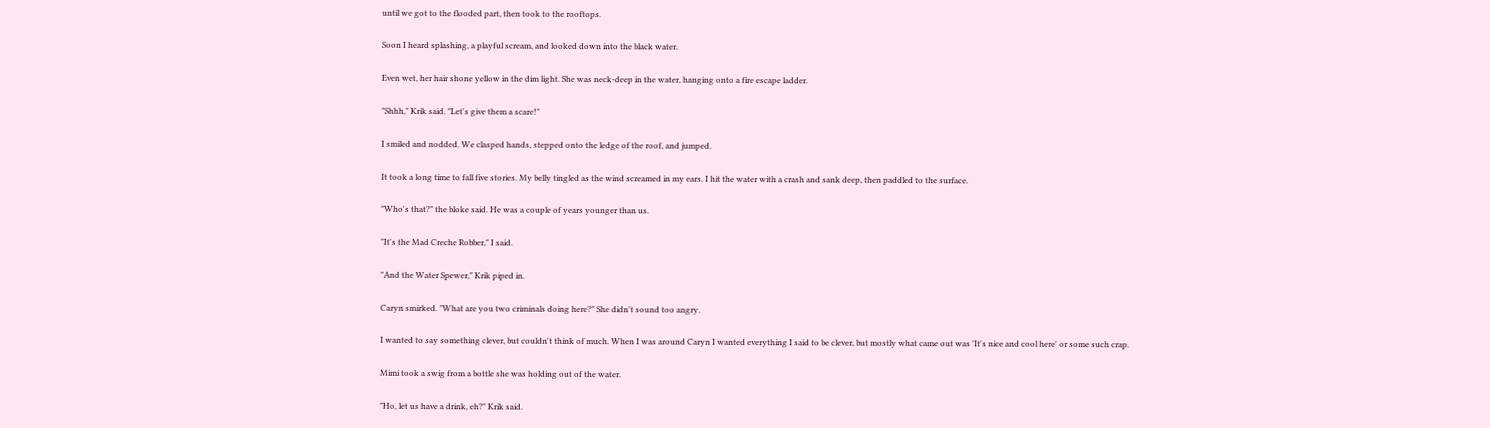until we got to the flooded part, then took to the rooftops.

Soon I heard splashing, a playful scream, and looked down into the black water.

Even wet, her hair shone yellow in the dim light. She was neck-deep in the water, hanging onto a fire escape ladder.

"Shhh," Krik said. "Let's give them a scare!"

I smiled and nodded. We clasped hands, stepped onto the ledge of the roof, and jumped.

It took a long time to fall five stories. My belly tingled as the wind screamed in my ears. I hit the water with a crash and sank deep, then paddled to the surface.

"Who's that?" the bloke said. He was a couple of years younger than us.

"It's the Mad Creche Robber," I said.

"And the Water Spewer," Krik piped in.

Caryn smirked. "What are you two criminals doing here?" She didn't sound too angry.

I wanted to say something clever, but couldn't think of much. When I was around Caryn I wanted everything I said to be clever, but mostly what came out was 'It's nice and cool here' or some such crap.

Mimi took a swig from a bottle she was holding out of the water.

"Ho, let us have a drink, eh?" Krik said.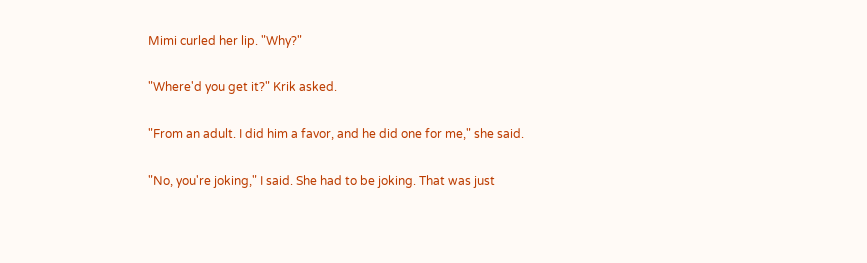Mimi curled her lip. "Why?"

"Where'd you get it?" Krik asked.

"From an adult. I did him a favor, and he did one for me," she said.

"No, you're joking," I said. She had to be joking. That was just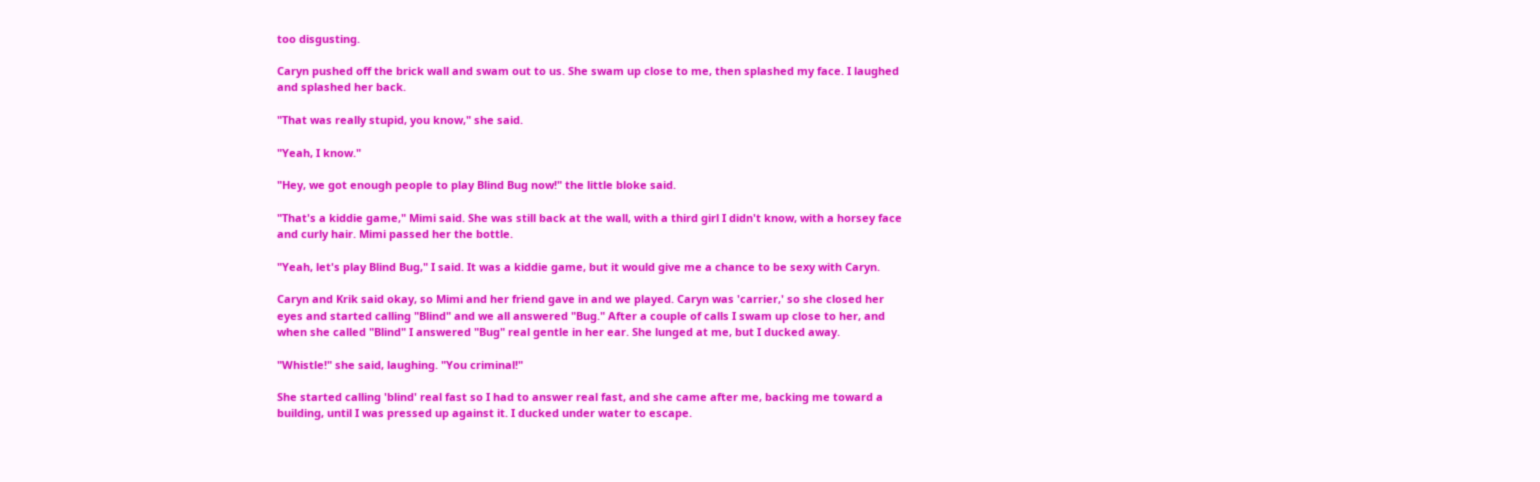too disgusting.

Caryn pushed off the brick wall and swam out to us. She swam up close to me, then splashed my face. I laughed and splashed her back.

"That was really stupid, you know," she said.

"Yeah, I know."

"Hey, we got enough people to play Blind Bug now!" the little bloke said.

"That's a kiddie game," Mimi said. She was still back at the wall, with a third girl I didn't know, with a horsey face and curly hair. Mimi passed her the bottle.

"Yeah, let's play Blind Bug," I said. It was a kiddie game, but it would give me a chance to be sexy with Caryn.

Caryn and Krik said okay, so Mimi and her friend gave in and we played. Caryn was 'carrier,' so she closed her eyes and started calling "Blind" and we all answered "Bug." After a couple of calls I swam up close to her, and when she called "Blind" I answered "Bug" real gentle in her ear. She lunged at me, but I ducked away.

"Whistle!" she said, laughing. "You criminal!"

She started calling 'blind' real fast so I had to answer real fast, and she came after me, backing me toward a building, until I was pressed up against it. I ducked under water to escape.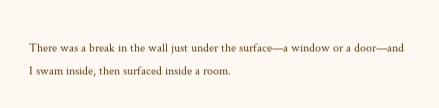There was a break in the wall just under the surface—a window or a door—and I swam inside, then surfaced inside a room.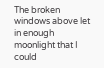The broken windows above let in enough moonlight that I could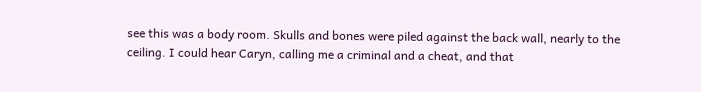see this was a body room. Skulls and bones were piled against the back wall, nearly to the ceiling. I could hear Caryn, calling me a criminal and a cheat, and that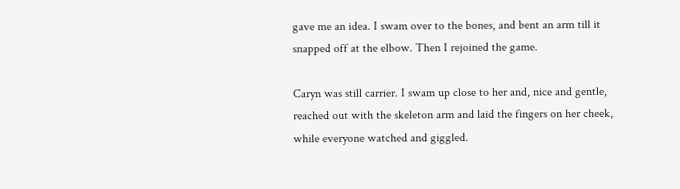gave me an idea. I swam over to the bones, and bent an arm till it snapped off at the elbow. Then I rejoined the game.

Caryn was still carrier. I swam up close to her and, nice and gentle, reached out with the skeleton arm and laid the fingers on her cheek, while everyone watched and giggled.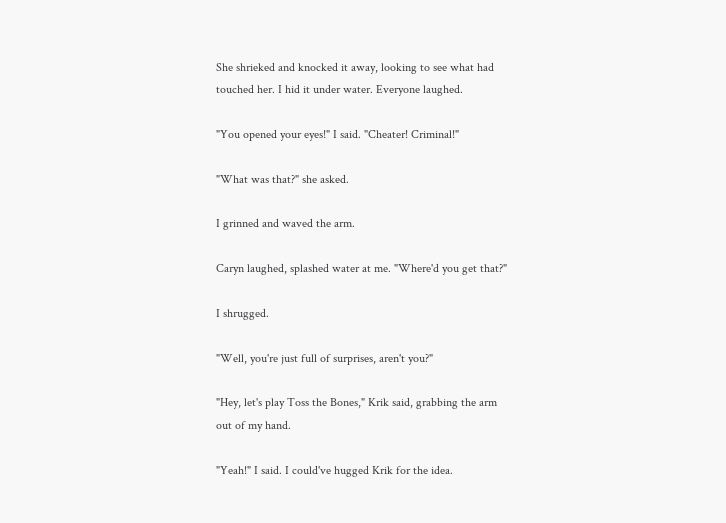She shrieked and knocked it away, looking to see what had touched her. I hid it under water. Everyone laughed.

"You opened your eyes!" I said. "Cheater! Criminal!"

"What was that?" she asked.

I grinned and waved the arm.

Caryn laughed, splashed water at me. "Where'd you get that?"

I shrugged.

"Well, you're just full of surprises, aren't you?"

"Hey, let's play Toss the Bones," Krik said, grabbing the arm out of my hand.

"Yeah!" I said. I could've hugged Krik for the idea.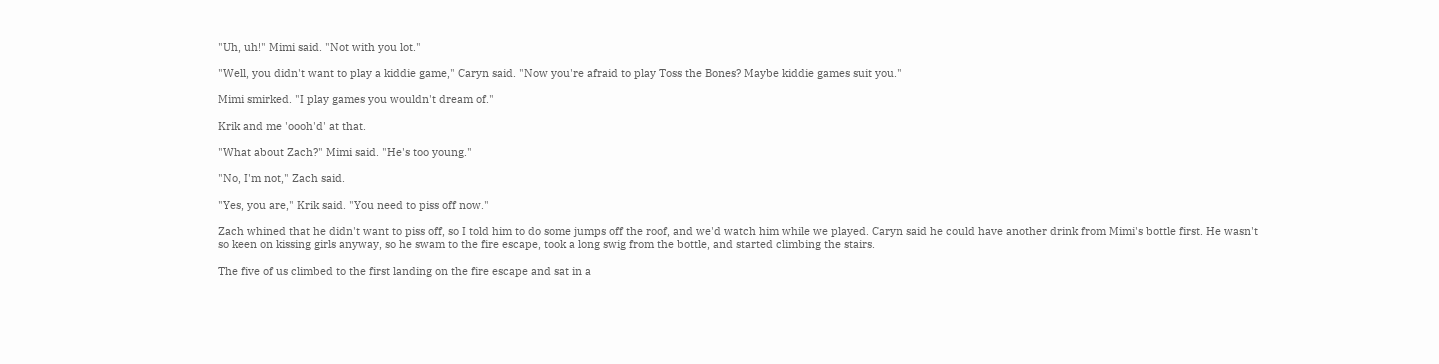"Uh, uh!" Mimi said. "Not with you lot."

"Well, you didn't want to play a kiddie game," Caryn said. "Now you're afraid to play Toss the Bones? Maybe kiddie games suit you."

Mimi smirked. "I play games you wouldn't dream of."

Krik and me 'oooh'd' at that.

"What about Zach?" Mimi said. "He's too young."

"No, I'm not," Zach said.

"Yes, you are," Krik said. "You need to piss off now."

Zach whined that he didn't want to piss off, so I told him to do some jumps off the roof, and we'd watch him while we played. Caryn said he could have another drink from Mimi's bottle first. He wasn't so keen on kissing girls anyway, so he swam to the fire escape, took a long swig from the bottle, and started climbing the stairs.

The five of us climbed to the first landing on the fire escape and sat in a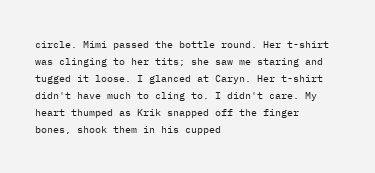circle. Mimi passed the bottle round. Her t-shirt was clinging to her tits; she saw me staring and tugged it loose. I glanced at Caryn. Her t-shirt didn't have much to cling to. I didn't care. My heart thumped as Krik snapped off the finger bones, shook them in his cupped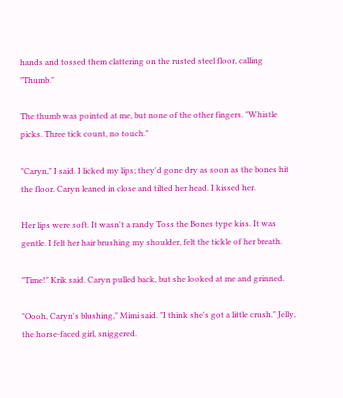hands and tossed them clattering on the rusted steel floor, calling "Thumb."

The thumb was pointed at me, but none of the other fingers. "Whistle picks. Three tick count, no touch."

"Caryn," I said. I licked my lips; they'd gone dry as soon as the bones hit the floor. Caryn leaned in close and tilted her head. I kissed her.

Her lips were soft. It wasn't a randy Toss the Bones type kiss. It was gentle. I felt her hair brushing my shoulder, felt the tickle of her breath.

"Time!" Krik said. Caryn pulled back, but she looked at me and grinned.

"Oooh, Caryn's blushing," Mimi said. "I think she's got a little crush." Jelly, the horse-faced girl, sniggered.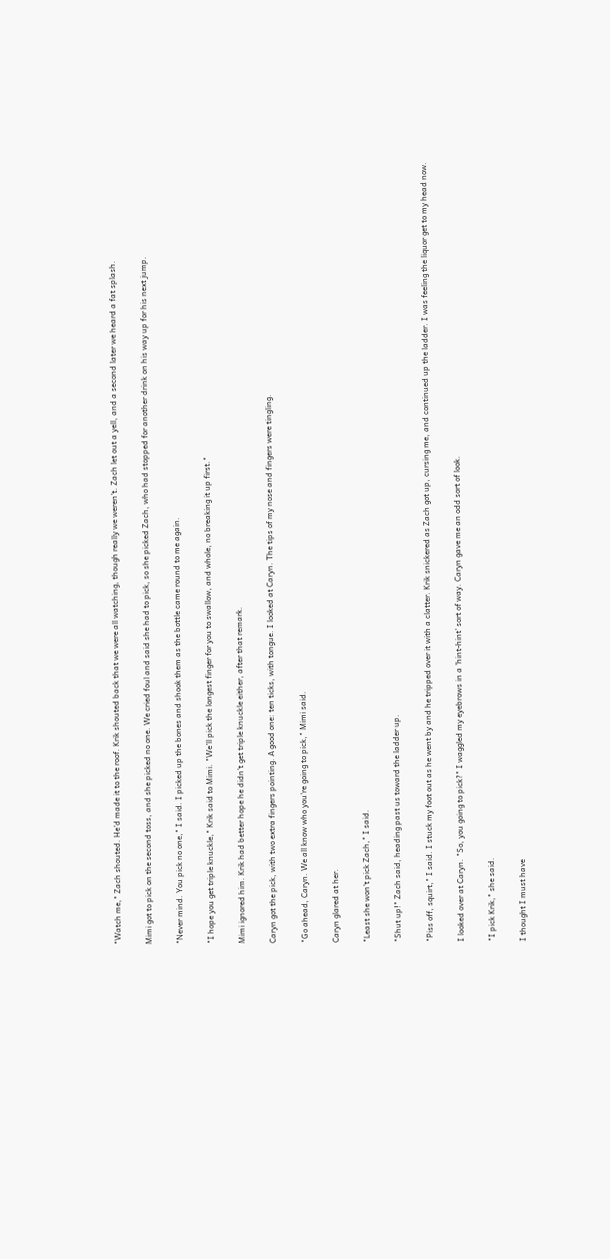"Watch me," Zach shouted. He'd made it to the roof. Krik shouted back that we were all watching, though really we weren't. Zach let out a yell, and a second later we heard a fat splash.

Mimi got to pick on the second toss, and she picked no one. We cried foul and said she had to pick, so she picked Zach, who had stopped for another drink on his way up for his next jump.

"Never mind. You pick no one," I said. I picked up the bones and shook them as the bottle came round to me again.

"I hope you get triple knuckle," Krik said to Mimi. "We'll pick the longest finger for you to swallow, and whole, no breaking it up first."

Mimi ignored him. Krik had better hope he didn't get triple knuckle either, after that remark.

Caryn got the pick, with two extra fingers pointing. A good one: ten ticks, with tongue. I looked at Caryn. The tips of my nose and fingers were tingling.

"Go ahead, Caryn. We all know who you're going to pick," Mimi said.

Caryn glared at her.

"Least she won't pick Zach," I said.

"Shut up!" Zach said, heading past us toward the ladder up.

"Piss off, squirt," I said. I stuck my foot out as he went by and he tripped over it with a clatter. Krik snickered as Zach got up, cursing me, and continued up the ladder. I was feeling the liquor get to my head now.

I looked over at Caryn. "So, you going to pick?" I waggled my eyebrows in a 'hint-hint' sort of way. Caryn gave me an odd sort of look.

"I pick Krik," she said.

I thought I must have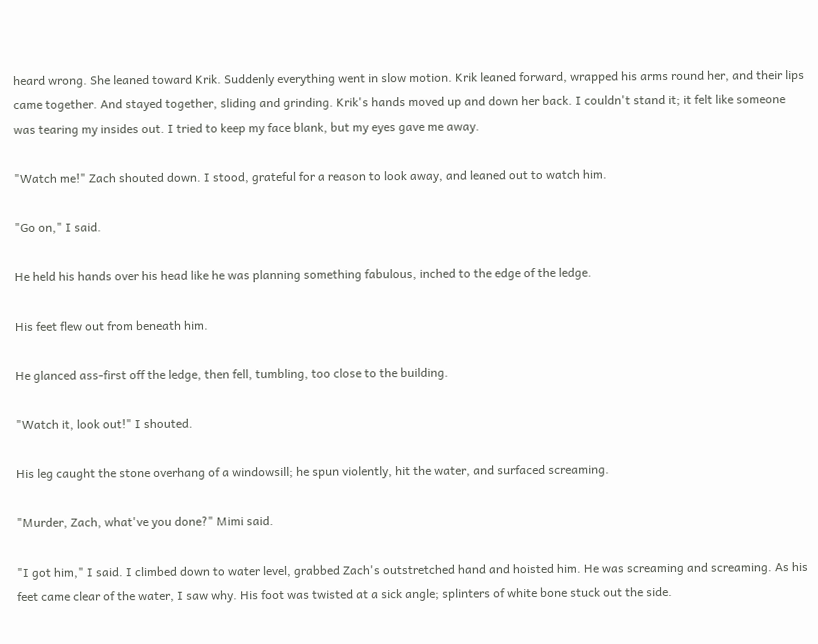heard wrong. She leaned toward Krik. Suddenly everything went in slow motion. Krik leaned forward, wrapped his arms round her, and their lips came together. And stayed together, sliding and grinding. Krik's hands moved up and down her back. I couldn't stand it; it felt like someone was tearing my insides out. I tried to keep my face blank, but my eyes gave me away.

"Watch me!" Zach shouted down. I stood, grateful for a reason to look away, and leaned out to watch him.

"Go on," I said.

He held his hands over his head like he was planning something fabulous, inched to the edge of the ledge.

His feet flew out from beneath him.

He glanced ass-first off the ledge, then fell, tumbling, too close to the building.

"Watch it, look out!" I shouted.

His leg caught the stone overhang of a windowsill; he spun violently, hit the water, and surfaced screaming.

"Murder, Zach, what've you done?" Mimi said.

"I got him," I said. I climbed down to water level, grabbed Zach's outstretched hand and hoisted him. He was screaming and screaming. As his feet came clear of the water, I saw why. His foot was twisted at a sick angle; splinters of white bone stuck out the side.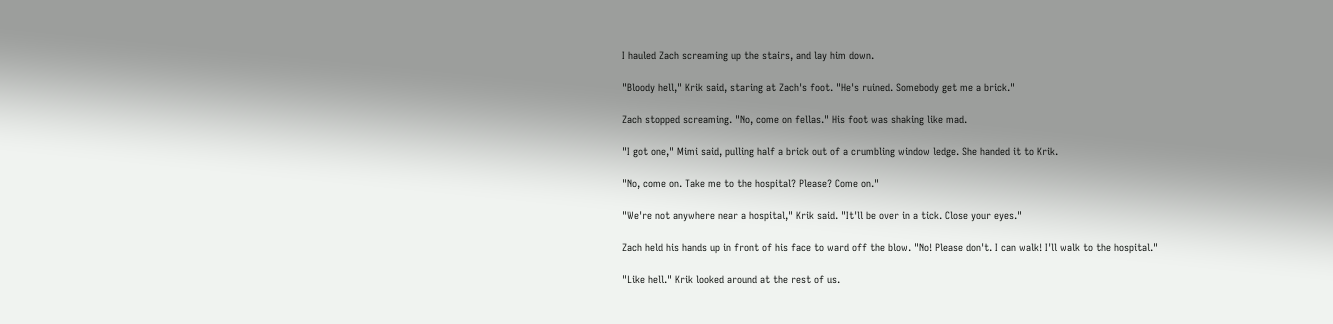I hauled Zach screaming up the stairs, and lay him down.

"Bloody hell," Krik said, staring at Zach's foot. "He's ruined. Somebody get me a brick."

Zach stopped screaming. "No, come on fellas." His foot was shaking like mad.

"I got one," Mimi said, pulling half a brick out of a crumbling window ledge. She handed it to Krik.

"No, come on. Take me to the hospital? Please? Come on."

"We're not anywhere near a hospital," Krik said. "It'll be over in a tick. Close your eyes."

Zach held his hands up in front of his face to ward off the blow. "No! Please don't. I can walk! I'll walk to the hospital."

"Like hell." Krik looked around at the rest of us.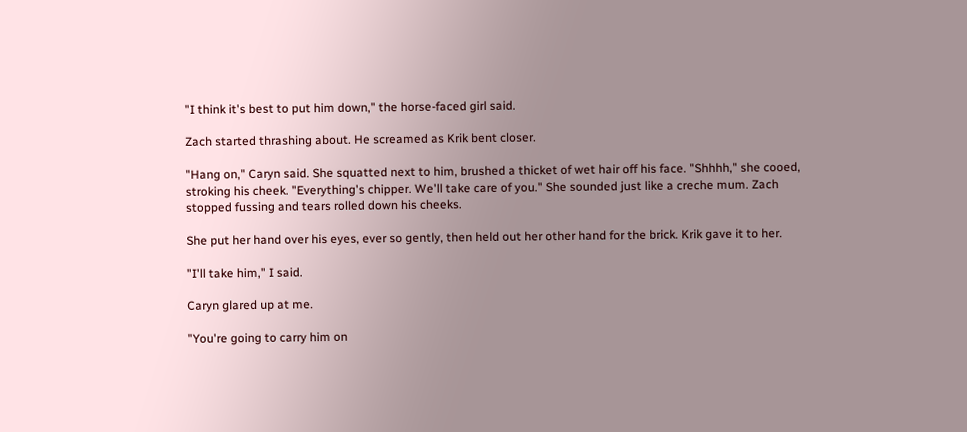"I think it's best to put him down," the horse-faced girl said.

Zach started thrashing about. He screamed as Krik bent closer.

"Hang on," Caryn said. She squatted next to him, brushed a thicket of wet hair off his face. "Shhhh," she cooed, stroking his cheek. "Everything's chipper. We'll take care of you." She sounded just like a creche mum. Zach stopped fussing and tears rolled down his cheeks.

She put her hand over his eyes, ever so gently, then held out her other hand for the brick. Krik gave it to her.

"I'll take him," I said.

Caryn glared up at me.

"You're going to carry him on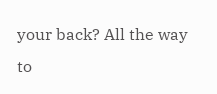your back? All the way to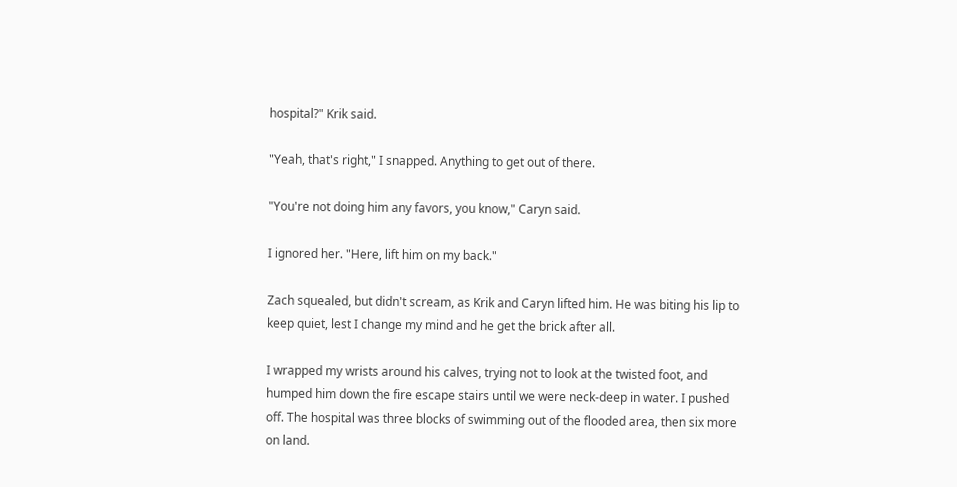hospital?" Krik said.

"Yeah, that's right," I snapped. Anything to get out of there.

"You're not doing him any favors, you know," Caryn said.

I ignored her. "Here, lift him on my back."

Zach squealed, but didn't scream, as Krik and Caryn lifted him. He was biting his lip to keep quiet, lest I change my mind and he get the brick after all.

I wrapped my wrists around his calves, trying not to look at the twisted foot, and humped him down the fire escape stairs until we were neck-deep in water. I pushed off. The hospital was three blocks of swimming out of the flooded area, then six more on land.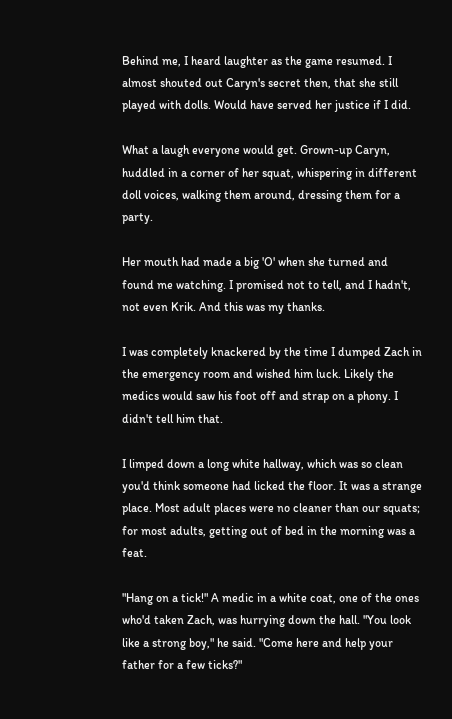Behind me, I heard laughter as the game resumed. I almost shouted out Caryn's secret then, that she still played with dolls. Would have served her justice if I did.

What a laugh everyone would get. Grown-up Caryn, huddled in a corner of her squat, whispering in different doll voices, walking them around, dressing them for a party.

Her mouth had made a big 'O' when she turned and found me watching. I promised not to tell, and I hadn't, not even Krik. And this was my thanks.

I was completely knackered by the time I dumped Zach in the emergency room and wished him luck. Likely the medics would saw his foot off and strap on a phony. I didn't tell him that.

I limped down a long white hallway, which was so clean you'd think someone had licked the floor. It was a strange place. Most adult places were no cleaner than our squats; for most adults, getting out of bed in the morning was a feat.

"Hang on a tick!" A medic in a white coat, one of the ones who'd taken Zach, was hurrying down the hall. "You look like a strong boy," he said. "Come here and help your father for a few ticks?"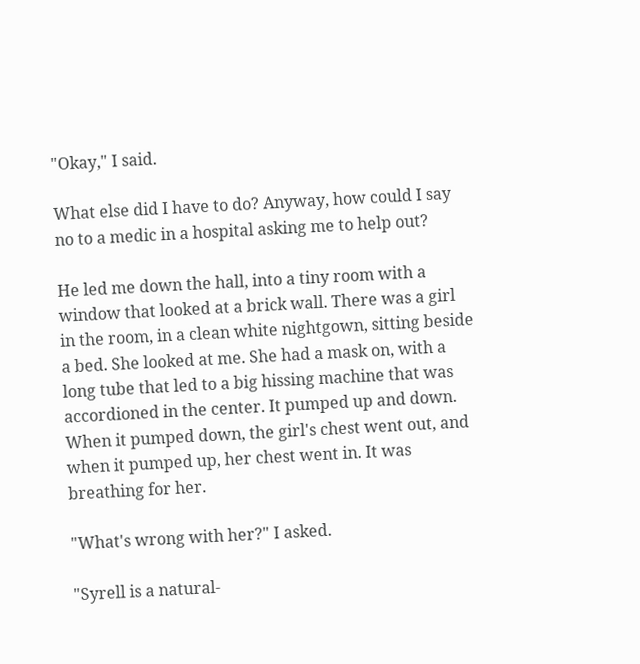"Okay," I said.

What else did I have to do? Anyway, how could I say no to a medic in a hospital asking me to help out?

He led me down the hall, into a tiny room with a window that looked at a brick wall. There was a girl in the room, in a clean white nightgown, sitting beside a bed. She looked at me. She had a mask on, with a long tube that led to a big hissing machine that was accordioned in the center. It pumped up and down. When it pumped down, the girl's chest went out, and when it pumped up, her chest went in. It was breathing for her.

"What's wrong with her?" I asked.

"Syrell is a natural-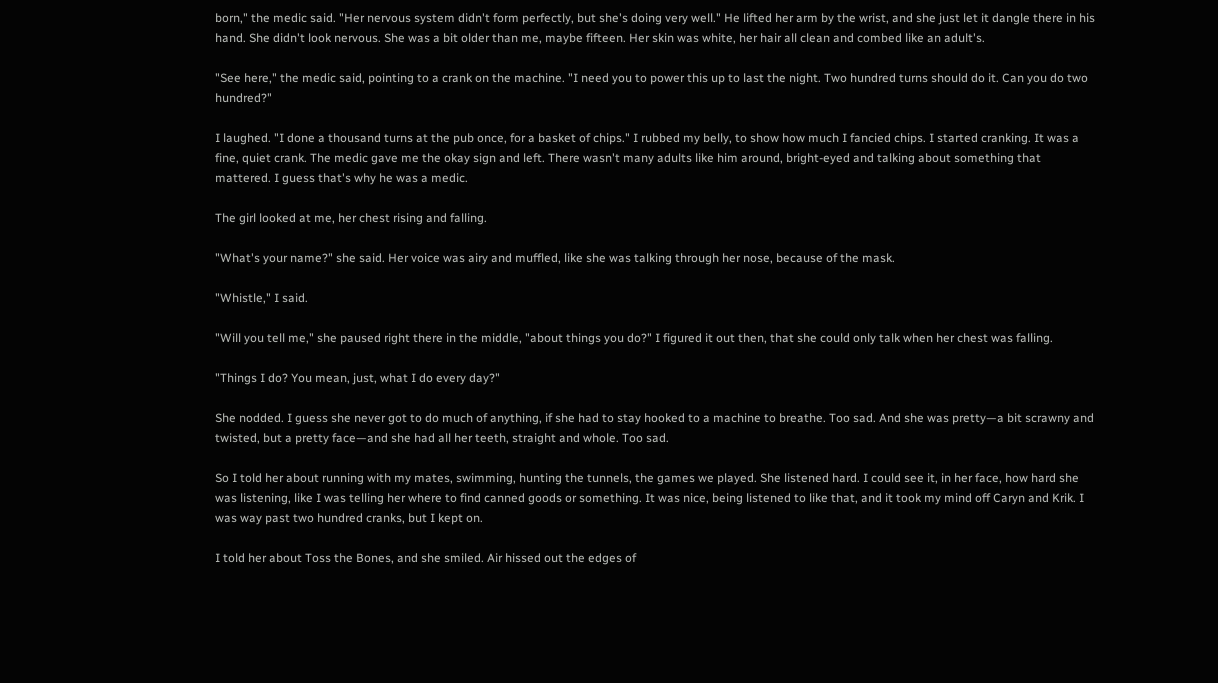born," the medic said. "Her nervous system didn't form perfectly, but she's doing very well." He lifted her arm by the wrist, and she just let it dangle there in his hand. She didn't look nervous. She was a bit older than me, maybe fifteen. Her skin was white, her hair all clean and combed like an adult's.

"See here," the medic said, pointing to a crank on the machine. "I need you to power this up to last the night. Two hundred turns should do it. Can you do two hundred?"

I laughed. "I done a thousand turns at the pub once, for a basket of chips." I rubbed my belly, to show how much I fancied chips. I started cranking. It was a fine, quiet crank. The medic gave me the okay sign and left. There wasn't many adults like him around, bright-eyed and talking about something that mattered. I guess that's why he was a medic.

The girl looked at me, her chest rising and falling.

"What's your name?" she said. Her voice was airy and muffled, like she was talking through her nose, because of the mask.

"Whistle," I said.

"Will you tell me," she paused right there in the middle, "about things you do?" I figured it out then, that she could only talk when her chest was falling.

"Things I do? You mean, just, what I do every day?"

She nodded. I guess she never got to do much of anything, if she had to stay hooked to a machine to breathe. Too sad. And she was pretty—a bit scrawny and twisted, but a pretty face—and she had all her teeth, straight and whole. Too sad.

So I told her about running with my mates, swimming, hunting the tunnels, the games we played. She listened hard. I could see it, in her face, how hard she was listening, like I was telling her where to find canned goods or something. It was nice, being listened to like that, and it took my mind off Caryn and Krik. I was way past two hundred cranks, but I kept on.

I told her about Toss the Bones, and she smiled. Air hissed out the edges of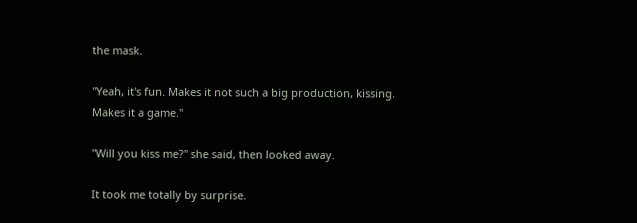the mask.

"Yeah, it's fun. Makes it not such a big production, kissing. Makes it a game."

"Will you kiss me?" she said, then looked away.

It took me totally by surprise.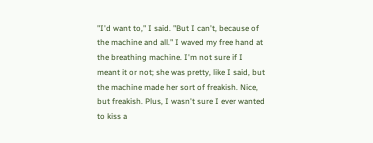"I'd want to," I said. "But I can't, because of the machine and all." I waved my free hand at the breathing machine. I'm not sure if I meant it or not; she was pretty, like I said, but the machine made her sort of freakish. Nice, but freakish. Plus, I wasn't sure I ever wanted to kiss a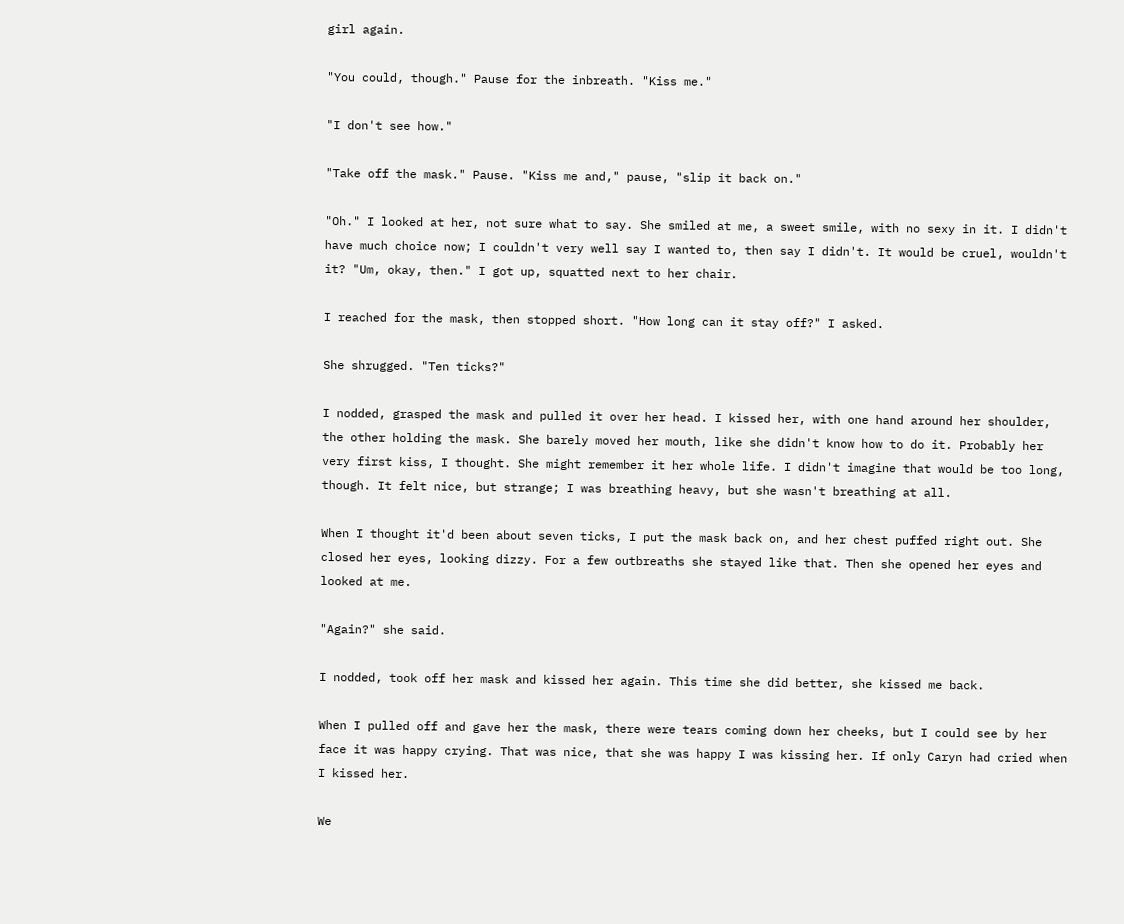girl again.

"You could, though." Pause for the inbreath. "Kiss me."

"I don't see how."

"Take off the mask." Pause. "Kiss me and," pause, "slip it back on."

"Oh." I looked at her, not sure what to say. She smiled at me, a sweet smile, with no sexy in it. I didn't have much choice now; I couldn't very well say I wanted to, then say I didn't. It would be cruel, wouldn't it? "Um, okay, then." I got up, squatted next to her chair.

I reached for the mask, then stopped short. "How long can it stay off?" I asked.

She shrugged. "Ten ticks?"

I nodded, grasped the mask and pulled it over her head. I kissed her, with one hand around her shoulder, the other holding the mask. She barely moved her mouth, like she didn't know how to do it. Probably her very first kiss, I thought. She might remember it her whole life. I didn't imagine that would be too long, though. It felt nice, but strange; I was breathing heavy, but she wasn't breathing at all.

When I thought it'd been about seven ticks, I put the mask back on, and her chest puffed right out. She closed her eyes, looking dizzy. For a few outbreaths she stayed like that. Then she opened her eyes and looked at me.

"Again?" she said.

I nodded, took off her mask and kissed her again. This time she did better, she kissed me back.

When I pulled off and gave her the mask, there were tears coming down her cheeks, but I could see by her face it was happy crying. That was nice, that she was happy I was kissing her. If only Caryn had cried when I kissed her.

We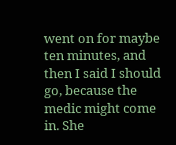went on for maybe ten minutes, and then I said I should go, because the medic might come in. She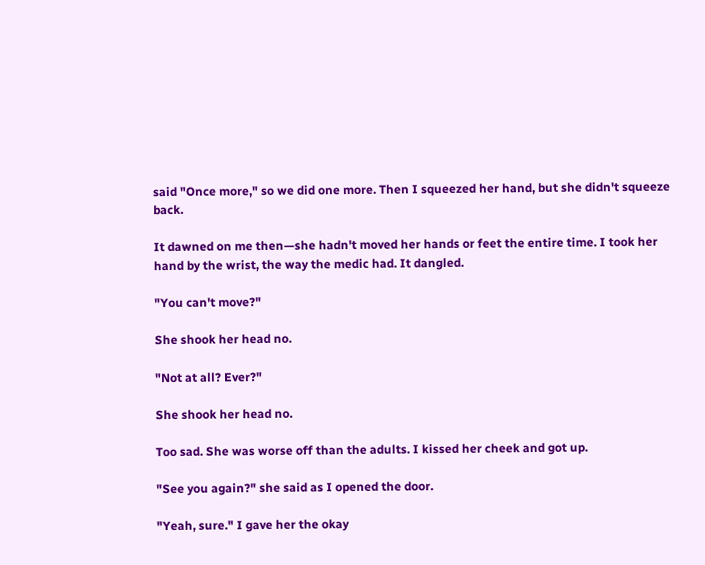said "Once more," so we did one more. Then I squeezed her hand, but she didn't squeeze back.

It dawned on me then—she hadn't moved her hands or feet the entire time. I took her hand by the wrist, the way the medic had. It dangled.

"You can't move?"

She shook her head no.

"Not at all? Ever?"

She shook her head no.

Too sad. She was worse off than the adults. I kissed her cheek and got up.

"See you again?" she said as I opened the door.

"Yeah, sure." I gave her the okay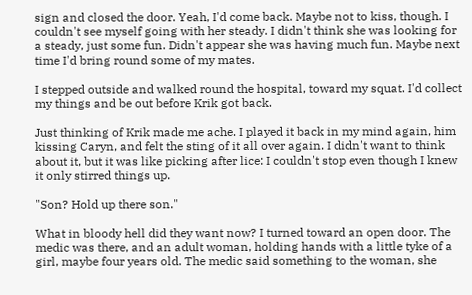sign and closed the door. Yeah, I'd come back. Maybe not to kiss, though. I couldn't see myself going with her steady. I didn't think she was looking for a steady, just some fun. Didn't appear she was having much fun. Maybe next time I'd bring round some of my mates.

I stepped outside and walked round the hospital, toward my squat. I'd collect my things and be out before Krik got back.

Just thinking of Krik made me ache. I played it back in my mind again, him kissing Caryn, and felt the sting of it all over again. I didn't want to think about it, but it was like picking after lice: I couldn't stop even though I knew it only stirred things up.

"Son? Hold up there son."

What in bloody hell did they want now? I turned toward an open door. The medic was there, and an adult woman, holding hands with a little tyke of a girl, maybe four years old. The medic said something to the woman, she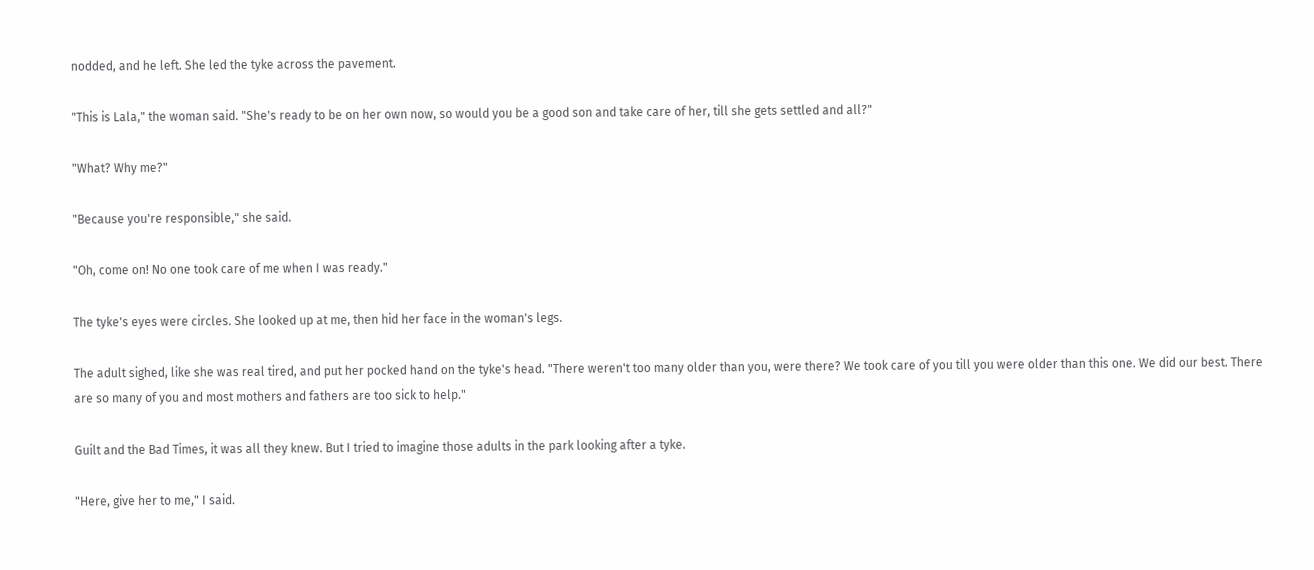nodded, and he left. She led the tyke across the pavement.

"This is Lala," the woman said. "She's ready to be on her own now, so would you be a good son and take care of her, till she gets settled and all?"

"What? Why me?"

"Because you're responsible," she said.

"Oh, come on! No one took care of me when I was ready."

The tyke's eyes were circles. She looked up at me, then hid her face in the woman's legs.

The adult sighed, like she was real tired, and put her pocked hand on the tyke's head. "There weren't too many older than you, were there? We took care of you till you were older than this one. We did our best. There are so many of you and most mothers and fathers are too sick to help."

Guilt and the Bad Times, it was all they knew. But I tried to imagine those adults in the park looking after a tyke.

"Here, give her to me," I said.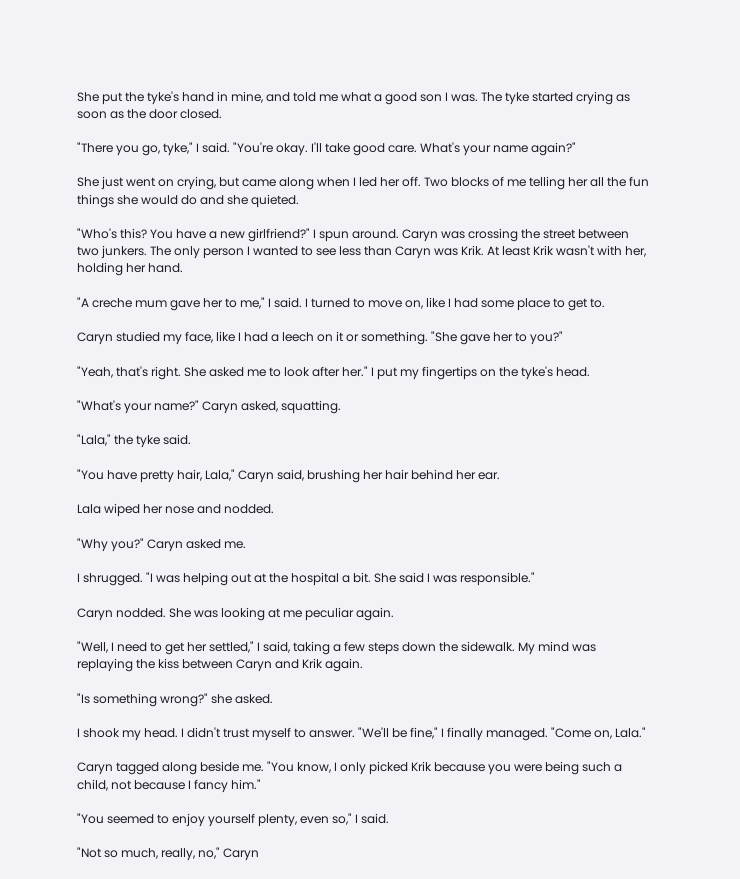She put the tyke's hand in mine, and told me what a good son I was. The tyke started crying as soon as the door closed.

"There you go, tyke," I said. "You're okay. I'll take good care. What's your name again?"

She just went on crying, but came along when I led her off. Two blocks of me telling her all the fun things she would do and she quieted.

"Who's this? You have a new girlfriend?" I spun around. Caryn was crossing the street between two junkers. The only person I wanted to see less than Caryn was Krik. At least Krik wasn't with her, holding her hand.

"A creche mum gave her to me," I said. I turned to move on, like I had some place to get to.

Caryn studied my face, like I had a leech on it or something. "She gave her to you?"

"Yeah, that's right. She asked me to look after her." I put my fingertips on the tyke's head.

"What's your name?" Caryn asked, squatting.

"Lala," the tyke said.

"You have pretty hair, Lala," Caryn said, brushing her hair behind her ear.

Lala wiped her nose and nodded.

"Why you?" Caryn asked me.

I shrugged. "I was helping out at the hospital a bit. She said I was responsible."

Caryn nodded. She was looking at me peculiar again.

"Well, I need to get her settled," I said, taking a few steps down the sidewalk. My mind was replaying the kiss between Caryn and Krik again.

"Is something wrong?" she asked.

I shook my head. I didn't trust myself to answer. "We'll be fine," I finally managed. "Come on, Lala."

Caryn tagged along beside me. "You know, I only picked Krik because you were being such a child, not because I fancy him."

"You seemed to enjoy yourself plenty, even so," I said.

"Not so much, really, no," Caryn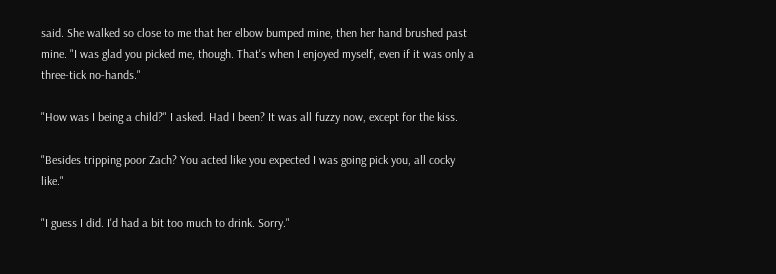said. She walked so close to me that her elbow bumped mine, then her hand brushed past mine. "I was glad you picked me, though. That's when I enjoyed myself, even if it was only a three-tick no-hands."

"How was I being a child?" I asked. Had I been? It was all fuzzy now, except for the kiss.

"Besides tripping poor Zach? You acted like you expected I was going pick you, all cocky like."

"I guess I did. I'd had a bit too much to drink. Sorry."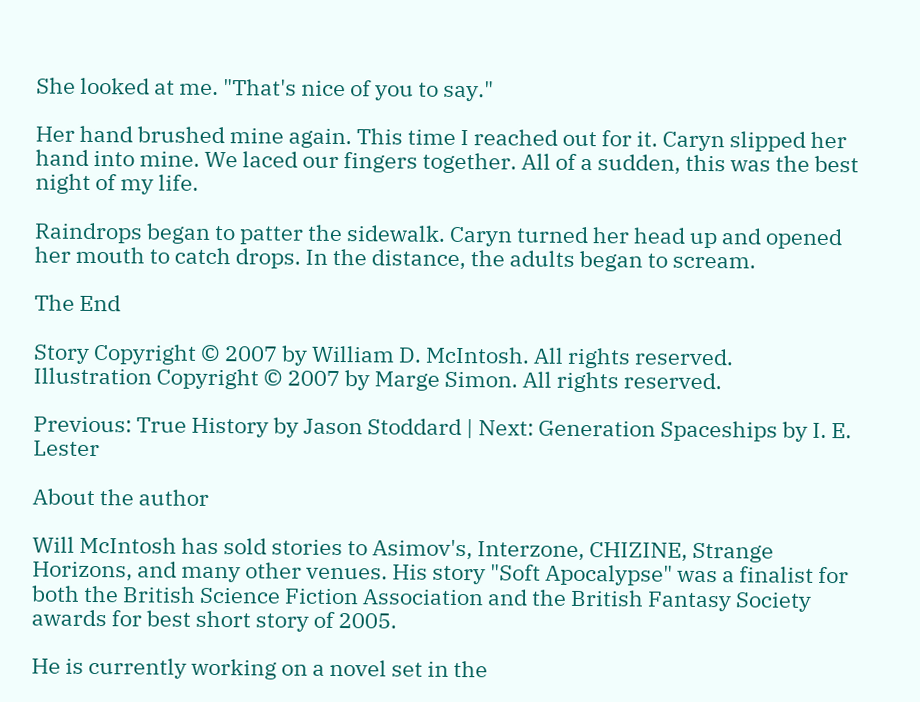She looked at me. "That's nice of you to say."

Her hand brushed mine again. This time I reached out for it. Caryn slipped her hand into mine. We laced our fingers together. All of a sudden, this was the best night of my life.

Raindrops began to patter the sidewalk. Caryn turned her head up and opened her mouth to catch drops. In the distance, the adults began to scream.

The End

Story Copyright © 2007 by William D. McIntosh. All rights reserved.
Illustration Copyright © 2007 by Marge Simon. All rights reserved.

Previous: True History by Jason Stoddard | Next: Generation Spaceships by I. E. Lester

About the author

Will McIntosh has sold stories to Asimov's, Interzone, CHIZINE, Strange Horizons, and many other venues. His story "Soft Apocalypse" was a finalist for both the British Science Fiction Association and the British Fantasy Society awards for best short story of 2005.

He is currently working on a novel set in the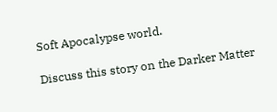Soft Apocalypse world.

Discuss this story on the Darker Matter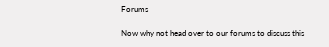Forums

Now why not head over to our forums to discuss this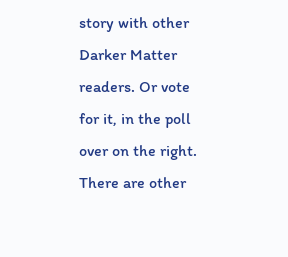story with other Darker Matter readers. Or vote for it, in the poll over on the right. There are other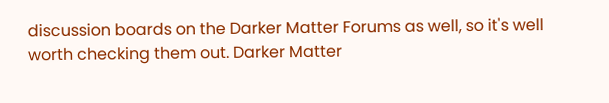discussion boards on the Darker Matter Forums as well, so it's well worth checking them out. Darker Matter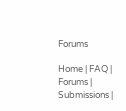Forums

Home | FAQ | Forums | Submissions |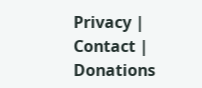Privacy | Contact | Donations